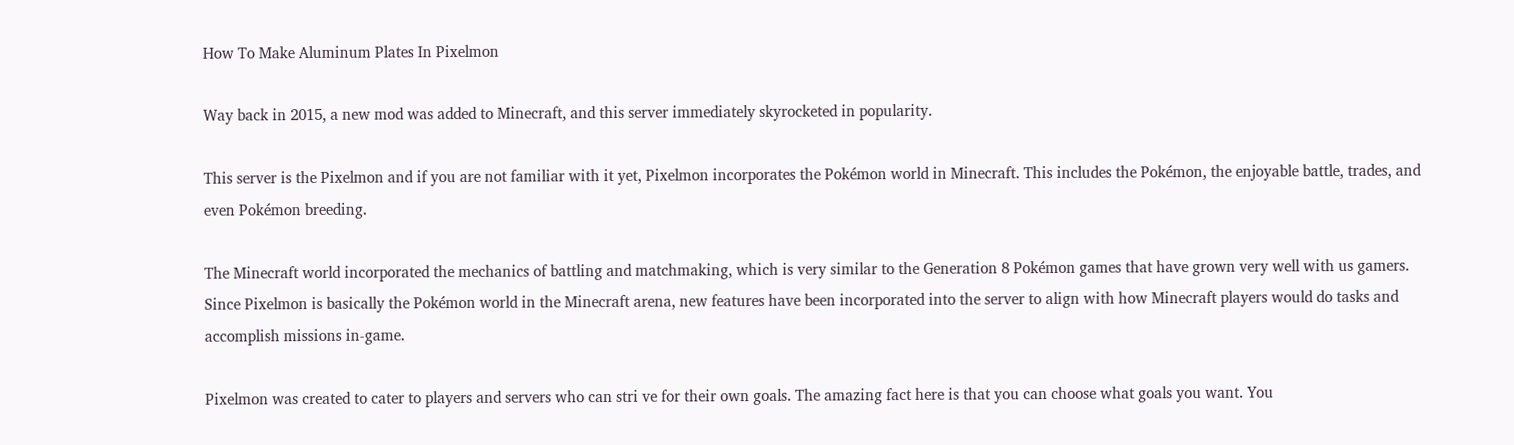How To Make Aluminum Plates In Pixelmon

Way back in 2015, a new mod was added to Minecraft, and this server immediately skyrocketed in popularity.

This server is the Pixelmon and if you are not familiar with it yet, Pixelmon incorporates the Pokémon world in Minecraft. This includes the Pokémon, the enjoyable battle, trades, and even Pokémon breeding.

The Minecraft world incorporated the mechanics of battling and matchmaking, which is very similar to the Generation 8 Pokémon games that have grown very well with us gamers. Since Pixelmon is basically the Pokémon world in the Minecraft arena, new features have been incorporated into the server to align with how Minecraft players would do tasks and accomplish missions in-game.

Pixelmon was created to cater to players and servers who can stri ve for their own goals. The amazing fact here is that you can choose what goals you want. You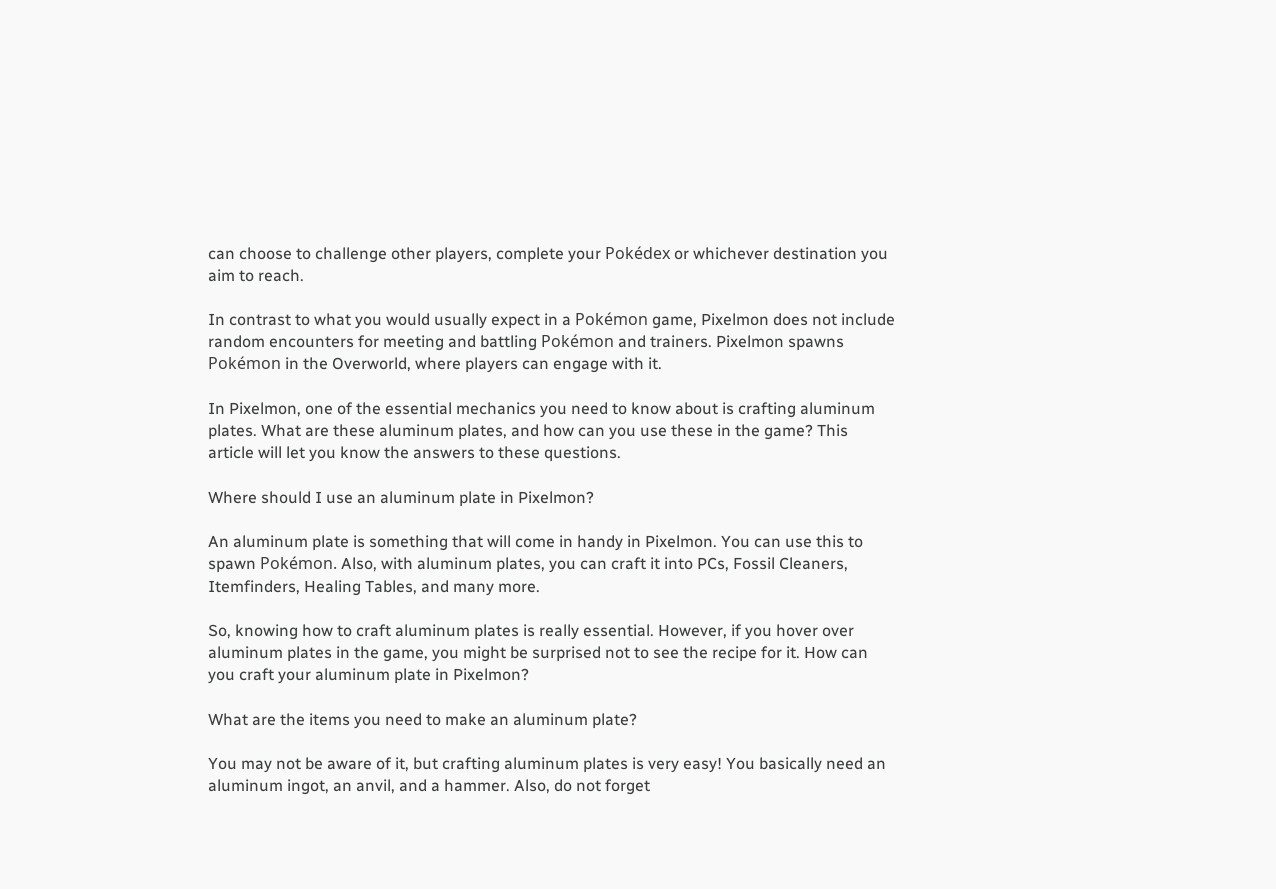can choose to challenge other players, complete your Pokédex or whichever destination you aim to reach.

In contrast to what you would usually expect in a Pokémon game, Pixelmon does not include random encounters for meeting and battling Pokémon and trainers. Pixelmon spawns Pokémon in the Overworld, where players can engage with it.

In Pixelmon, one of the essential mechanics you need to know about is crafting aluminum plates. What are these aluminum plates, and how can you use these in the game? This article will let you know the answers to these questions.

Where should I use an aluminum plate in Pixelmon?

An aluminum plate is something that will come in handy in Pixelmon. You can use this to spawn Pokémon. Also, with aluminum plates, you can craft it into PCs, Fossil Cleaners, Itemfinders, Healing Tables, and many more.

So, knowing how to craft aluminum plates is really essential. However, if you hover over aluminum plates in the game, you might be surprised not to see the recipe for it. How can you craft your aluminum plate in Pixelmon?

What are the items you need to make an aluminum plate?

You may not be aware of it, but crafting aluminum plates is very easy! You basically need an aluminum ingot, an anvil, and a hammer. Also, do not forget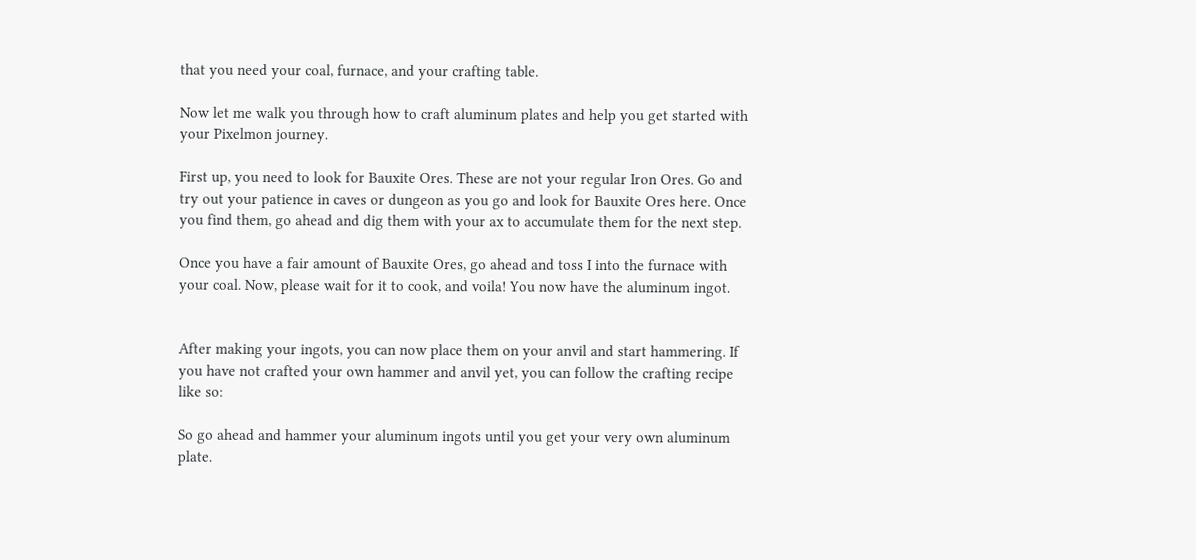that you need your coal, furnace, and your crafting table.

Now let me walk you through how to craft aluminum plates and help you get started with your Pixelmon journey.

First up, you need to look for Bauxite Ores. These are not your regular Iron Ores. Go and try out your patience in caves or dungeon as you go and look for Bauxite Ores here. Once you find them, go ahead and dig them with your ax to accumulate them for the next step.

Once you have a fair amount of Bauxite Ores, go ahead and toss I into the furnace with your coal. Now, please wait for it to cook, and voila! You now have the aluminum ingot.


After making your ingots, you can now place them on your anvil and start hammering. If you have not crafted your own hammer and anvil yet, you can follow the crafting recipe like so:

So go ahead and hammer your aluminum ingots until you get your very own aluminum plate.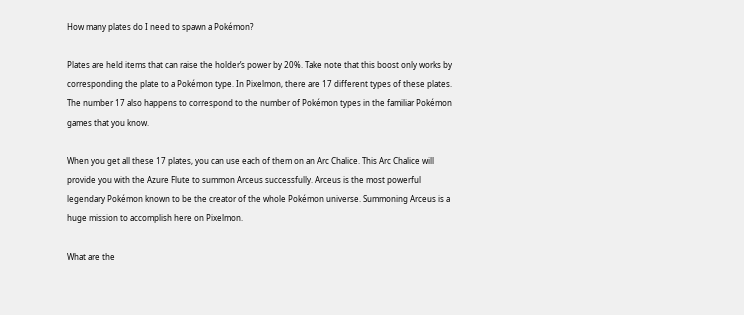How many plates do I need to spawn a Pokémon?

Plates are held items that can raise the holder’s power by 20%. Take note that this boost only works by corresponding the plate to a Pokémon type. In Pixelmon, there are 17 different types of these plates. The number 17 also happens to correspond to the number of Pokémon types in the familiar Pokémon games that you know.

When you get all these 17 plates, you can use each of them on an Arc Chalice. This Arc Chalice will provide you with the Azure Flute to summon Arceus successfully. Arceus is the most powerful legendary Pokémon known to be the creator of the whole Pokémon universe. Summoning Arceus is a huge mission to accomplish here on Pixelmon.

What are the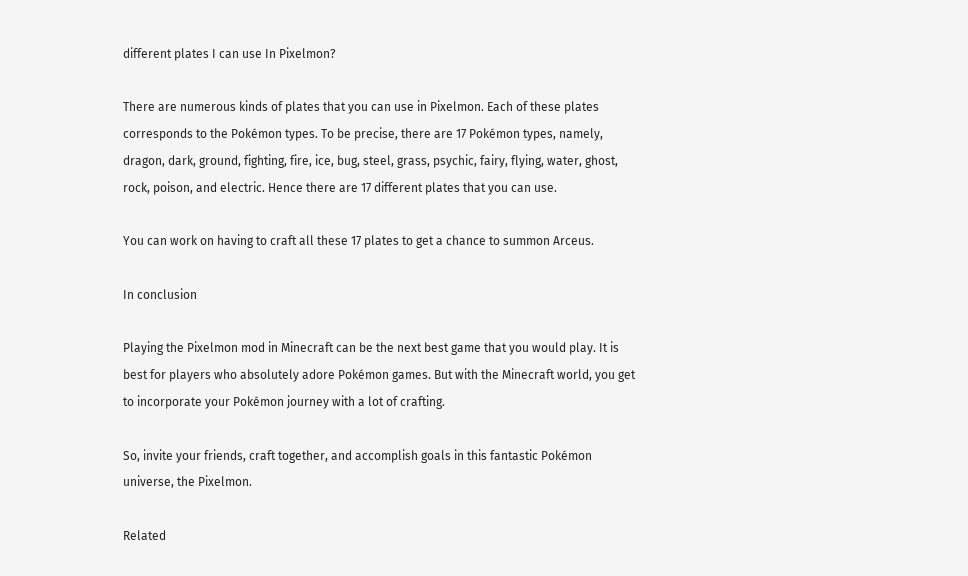different plates I can use In Pixelmon?

There are numerous kinds of plates that you can use in Pixelmon. Each of these plates corresponds to the Pokémon types. To be precise, there are 17 Pokémon types, namely, dragon, dark, ground, fighting, fire, ice, bug, steel, grass, psychic, fairy, flying, water, ghost, rock, poison, and electric. Hence there are 17 different plates that you can use.

You can work on having to craft all these 17 plates to get a chance to summon Arceus.

In conclusion

Playing the Pixelmon mod in Minecraft can be the next best game that you would play. It is best for players who absolutely adore Pokémon games. But with the Minecraft world, you get to incorporate your Pokémon journey with a lot of crafting.

So, invite your friends, craft together, and accomplish goals in this fantastic Pokémon universe, the Pixelmon.

Related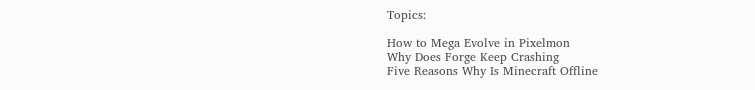Topics:

How to Mega Evolve in Pixelmon
Why Does Forge Keep Crashing
Five Reasons Why Is Minecraft Offline